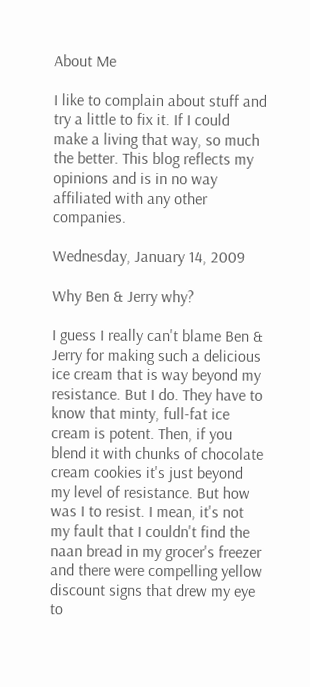About Me

I like to complain about stuff and try a little to fix it. If I could make a living that way, so much the better. This blog reflects my opinions and is in no way affiliated with any other companies.

Wednesday, January 14, 2009

Why Ben & Jerry why?

I guess I really can't blame Ben & Jerry for making such a delicious ice cream that is way beyond my resistance. But I do. They have to know that minty, full-fat ice cream is potent. Then, if you blend it with chunks of chocolate cream cookies it's just beyond my level of resistance. But how was I to resist. I mean, it's not my fault that I couldn't find the naan bread in my grocer's freezer and there were compelling yellow discount signs that drew my eye to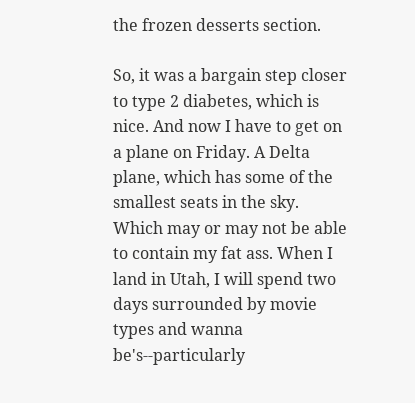the frozen desserts section.

So, it was a bargain step closer to type 2 diabetes, which is nice. And now I have to get on a plane on Friday. A Delta plane, which has some of the smallest seats in the sky. Which may or may not be able to contain my fat ass. When I land in Utah, I will spend two days surrounded by movie types and wanna be's--particularly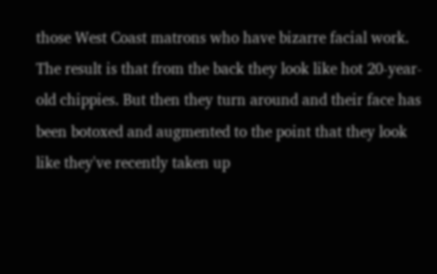those West Coast matrons who have bizarre facial work. The result is that from the back they look like hot 20-year-old chippies. But then they turn around and their face has been botoxed and augmented to the point that they look like they've recently taken up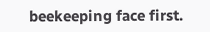beekeeping face first.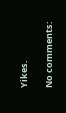Yikes.

No comments: